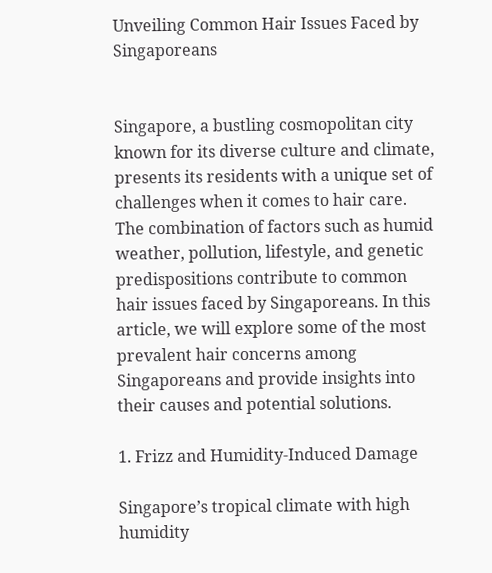Unveiling Common Hair Issues Faced by Singaporeans


Singapore, a bustling cosmopolitan city known for its diverse culture and climate, presents its residents with a unique set of challenges when it comes to hair care. The combination of factors such as humid weather, pollution, lifestyle, and genetic predispositions contribute to common hair issues faced by Singaporeans. In this article, we will explore some of the most prevalent hair concerns among Singaporeans and provide insights into their causes and potential solutions.

1. Frizz and Humidity-Induced Damage

Singapore’s tropical climate with high humidity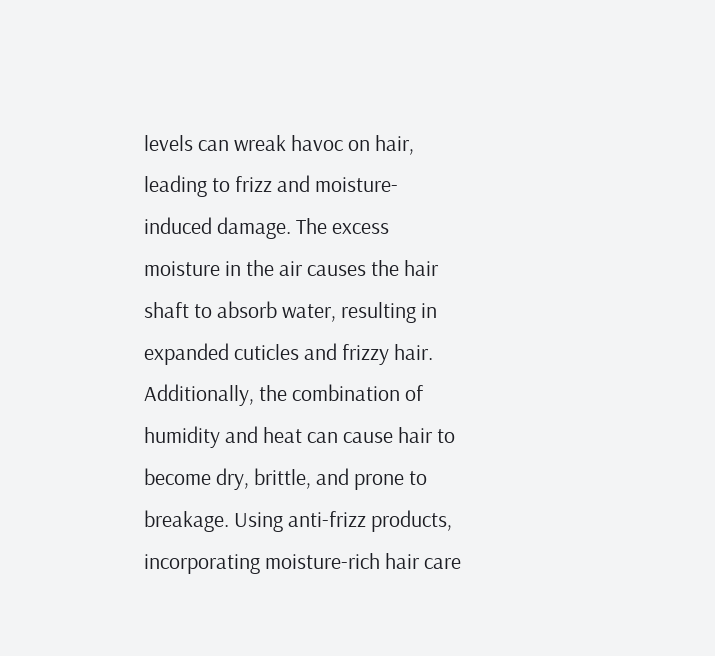levels can wreak havoc on hair, leading to frizz and moisture-induced damage. The excess moisture in the air causes the hair shaft to absorb water, resulting in expanded cuticles and frizzy hair. Additionally, the combination of humidity and heat can cause hair to become dry, brittle, and prone to breakage. Using anti-frizz products, incorporating moisture-rich hair care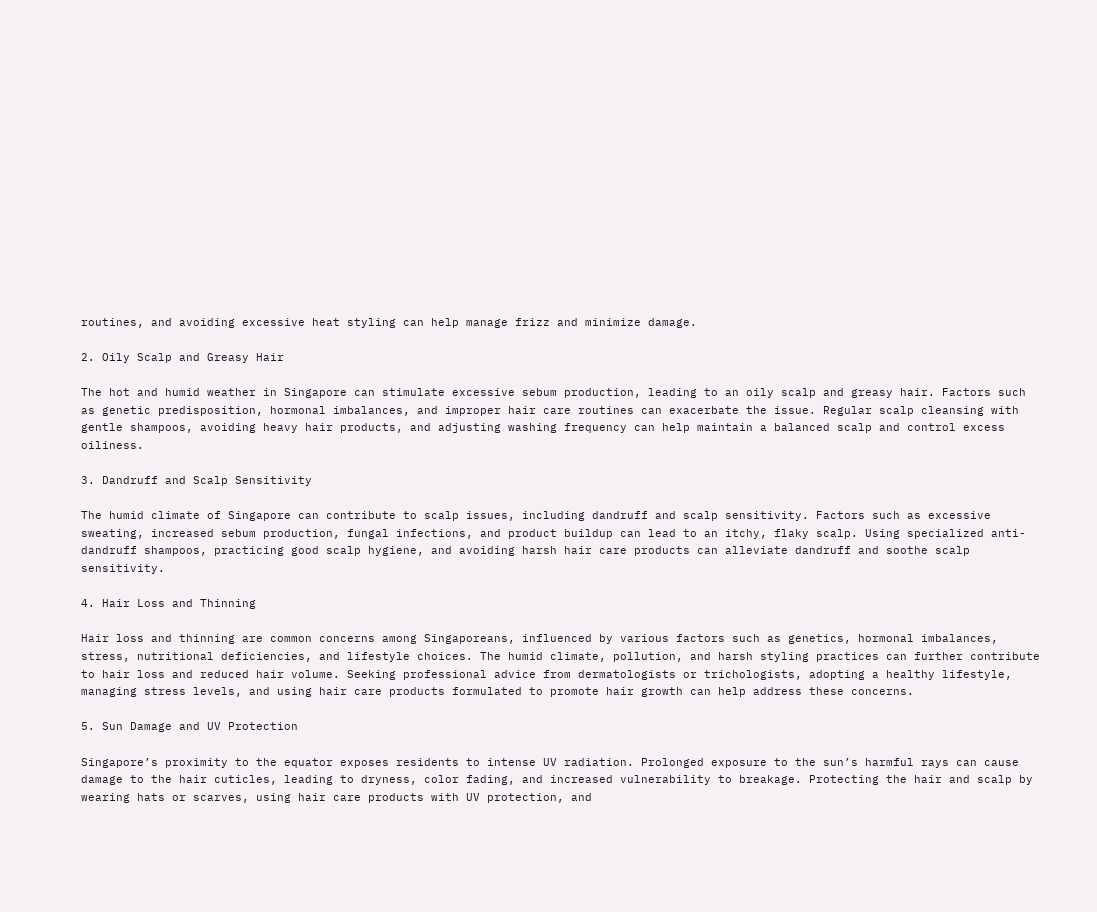routines, and avoiding excessive heat styling can help manage frizz and minimize damage.

2. Oily Scalp and Greasy Hair

The hot and humid weather in Singapore can stimulate excessive sebum production, leading to an oily scalp and greasy hair. Factors such as genetic predisposition, hormonal imbalances, and improper hair care routines can exacerbate the issue. Regular scalp cleansing with gentle shampoos, avoiding heavy hair products, and adjusting washing frequency can help maintain a balanced scalp and control excess oiliness.

3. Dandruff and Scalp Sensitivity

The humid climate of Singapore can contribute to scalp issues, including dandruff and scalp sensitivity. Factors such as excessive sweating, increased sebum production, fungal infections, and product buildup can lead to an itchy, flaky scalp. Using specialized anti-dandruff shampoos, practicing good scalp hygiene, and avoiding harsh hair care products can alleviate dandruff and soothe scalp sensitivity.

4. Hair Loss and Thinning

Hair loss and thinning are common concerns among Singaporeans, influenced by various factors such as genetics, hormonal imbalances, stress, nutritional deficiencies, and lifestyle choices. The humid climate, pollution, and harsh styling practices can further contribute to hair loss and reduced hair volume. Seeking professional advice from dermatologists or trichologists, adopting a healthy lifestyle, managing stress levels, and using hair care products formulated to promote hair growth can help address these concerns.

5. Sun Damage and UV Protection

Singapore’s proximity to the equator exposes residents to intense UV radiation. Prolonged exposure to the sun’s harmful rays can cause damage to the hair cuticles, leading to dryness, color fading, and increased vulnerability to breakage. Protecting the hair and scalp by wearing hats or scarves, using hair care products with UV protection, and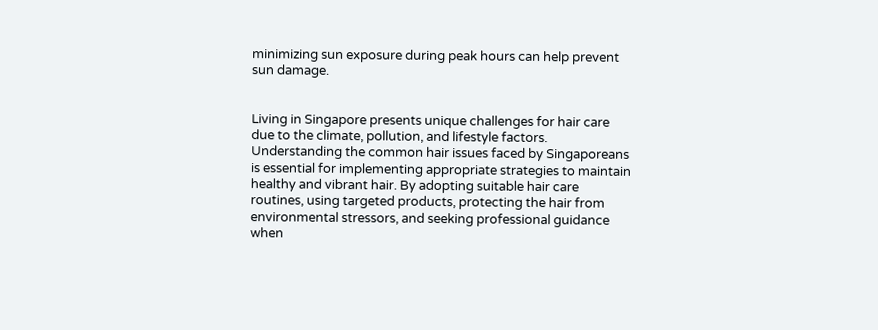minimizing sun exposure during peak hours can help prevent sun damage.


Living in Singapore presents unique challenges for hair care due to the climate, pollution, and lifestyle factors. Understanding the common hair issues faced by Singaporeans is essential for implementing appropriate strategies to maintain healthy and vibrant hair. By adopting suitable hair care routines, using targeted products, protecting the hair from environmental stressors, and seeking professional guidance when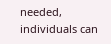needed, individuals can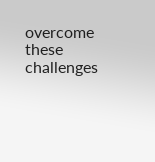overcome these challenges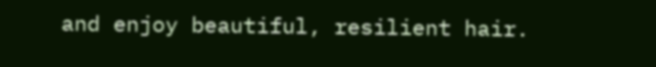and enjoy beautiful, resilient hair.